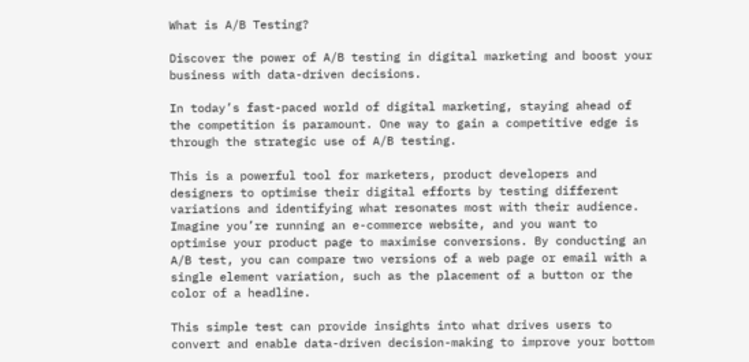What is A/B Testing?

Discover the power of A/B testing in digital marketing and boost your business with data-driven decisions.

In today’s fast-paced world of digital marketing, staying ahead of the competition is paramount. One way to gain a competitive edge is through the strategic use of A/B testing.

This is a powerful tool for marketers, product developers and designers to optimise their digital efforts by testing different variations and identifying what resonates most with their audience. Imagine you’re running an e-commerce website, and you want to optimise your product page to maximise conversions. By conducting an A/B test, you can compare two versions of a web page or email with a single element variation, such as the placement of a button or the color of a headline.

This simple test can provide insights into what drives users to convert and enable data-driven decision-making to improve your bottom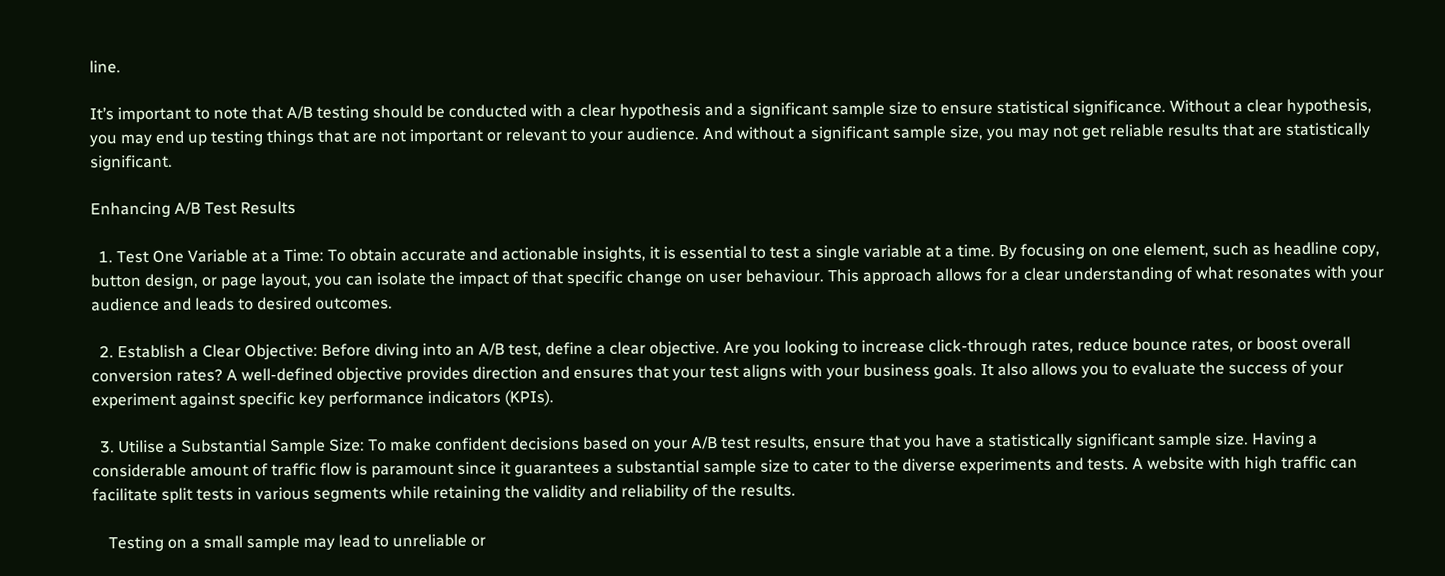line.

It’s important to note that A/B testing should be conducted with a clear hypothesis and a significant sample size to ensure statistical significance. Without a clear hypothesis, you may end up testing things that are not important or relevant to your audience. And without a significant sample size, you may not get reliable results that are statistically significant.

Enhancing A/B Test Results

  1. Test One Variable at a Time: To obtain accurate and actionable insights, it is essential to test a single variable at a time. By focusing on one element, such as headline copy, button design, or page layout, you can isolate the impact of that specific change on user behaviour. This approach allows for a clear understanding of what resonates with your audience and leads to desired outcomes.

  2. Establish a Clear Objective: Before diving into an A/B test, define a clear objective. Are you looking to increase click-through rates, reduce bounce rates, or boost overall conversion rates? A well-defined objective provides direction and ensures that your test aligns with your business goals. It also allows you to evaluate the success of your experiment against specific key performance indicators (KPIs).

  3. Utilise a Substantial Sample Size: To make confident decisions based on your A/B test results, ensure that you have a statistically significant sample size. Having a considerable amount of traffic flow is paramount since it guarantees a substantial sample size to cater to the diverse experiments and tests. A website with high traffic can facilitate split tests in various segments while retaining the validity and reliability of the results.

    Testing on a small sample may lead to unreliable or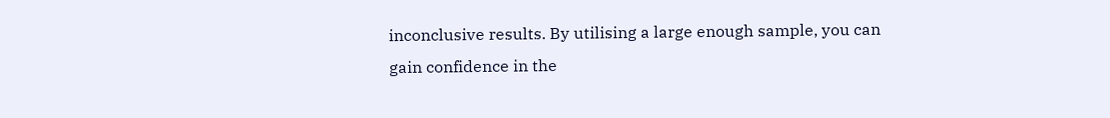inconclusive results. By utilising a large enough sample, you can gain confidence in the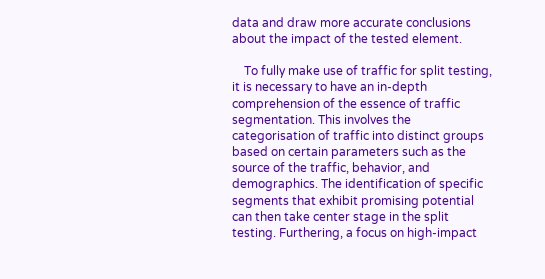data and draw more accurate conclusions about the impact of the tested element.

    To fully make use of traffic for split testing, it is necessary to have an in-depth comprehension of the essence of traffic segmentation. This involves the categorisation of traffic into distinct groups based on certain parameters such as the source of the traffic, behavior, and demographics. The identification of specific segments that exhibit promising potential can then take center stage in the split testing. Furthering, a focus on high-impact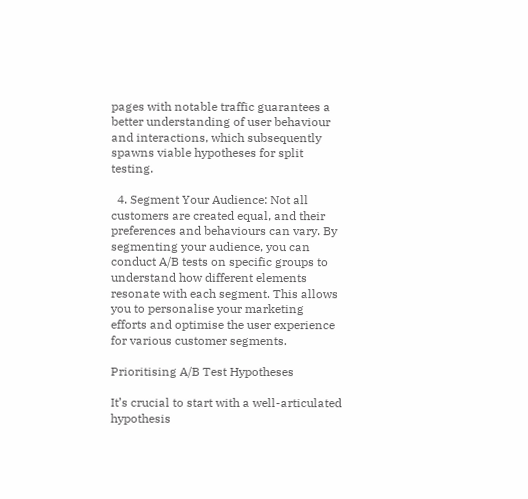pages with notable traffic guarantees a better understanding of user behaviour and interactions, which subsequently spawns viable hypotheses for split testing.

  4. Segment Your Audience: Not all customers are created equal, and their preferences and behaviours can vary. By segmenting your audience, you can conduct A/B tests on specific groups to understand how different elements resonate with each segment. This allows you to personalise your marketing efforts and optimise the user experience for various customer segments.

Prioritising A/B Test Hypotheses

It’s crucial to start with a well-articulated hypothesis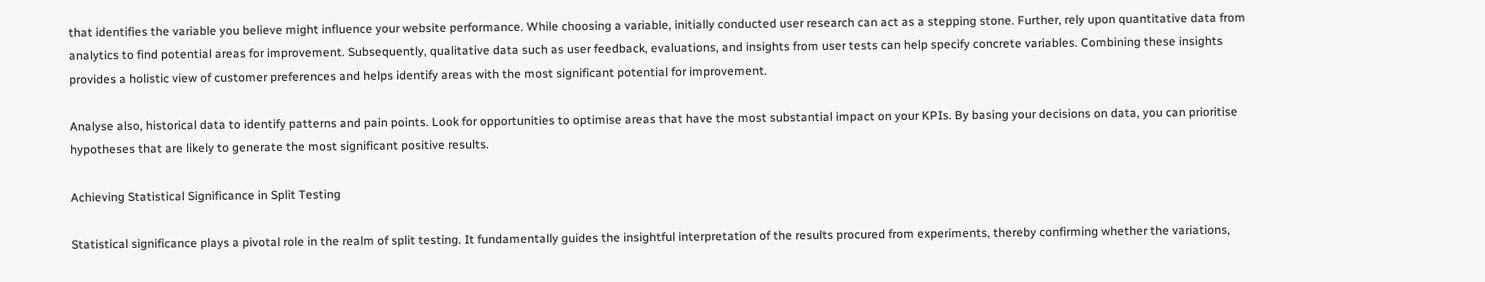that identifies the variable you believe might influence your website performance. While choosing a variable, initially conducted user research can act as a stepping stone. Further, rely upon quantitative data from analytics to find potential areas for improvement. Subsequently, qualitative data such as user feedback, evaluations, and insights from user tests can help specify concrete variables. Combining these insights provides a holistic view of customer preferences and helps identify areas with the most significant potential for improvement.

Analyse also, historical data to identify patterns and pain points. Look for opportunities to optimise areas that have the most substantial impact on your KPIs. By basing your decisions on data, you can prioritise hypotheses that are likely to generate the most significant positive results.

Achieving Statistical Significance in Split Testing

Statistical significance plays a pivotal role in the realm of split testing. It fundamentally guides the insightful interpretation of the results procured from experiments, thereby confirming whether the variations,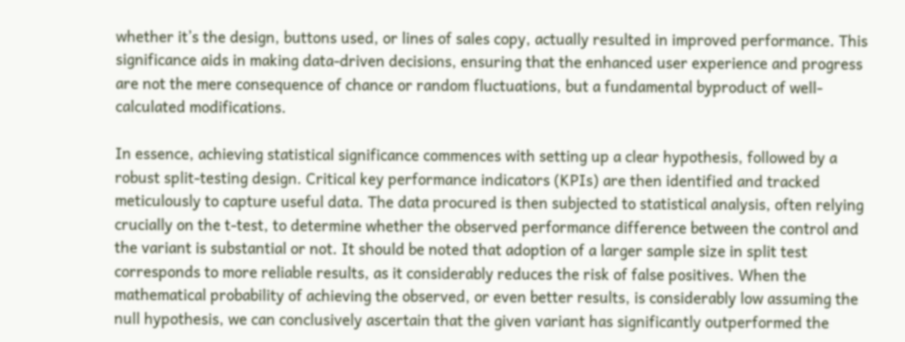whether it’s the design, buttons used, or lines of sales copy, actually resulted in improved performance. This significance aids in making data-driven decisions, ensuring that the enhanced user experience and progress are not the mere consequence of chance or random fluctuations, but a fundamental byproduct of well-calculated modifications.

In essence, achieving statistical significance commences with setting up a clear hypothesis, followed by a robust split-testing design. Critical key performance indicators (KPIs) are then identified and tracked meticulously to capture useful data. The data procured is then subjected to statistical analysis, often relying crucially on the t-test, to determine whether the observed performance difference between the control and the variant is substantial or not. It should be noted that adoption of a larger sample size in split test corresponds to more reliable results, as it considerably reduces the risk of false positives. When the mathematical probability of achieving the observed, or even better results, is considerably low assuming the null hypothesis, we can conclusively ascertain that the given variant has significantly outperformed the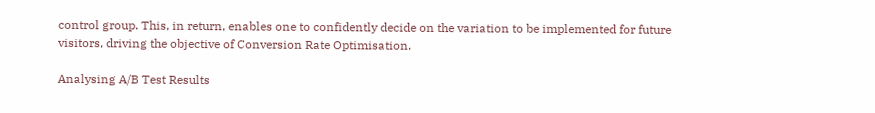control group. This, in return, enables one to confidently decide on the variation to be implemented for future visitors, driving the objective of Conversion Rate Optimisation.

Analysing A/B Test Results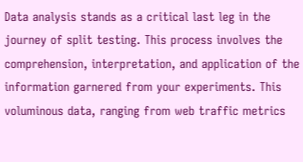Data analysis stands as a critical last leg in the journey of split testing. This process involves the comprehension, interpretation, and application of the information garnered from your experiments. This voluminous data, ranging from web traffic metrics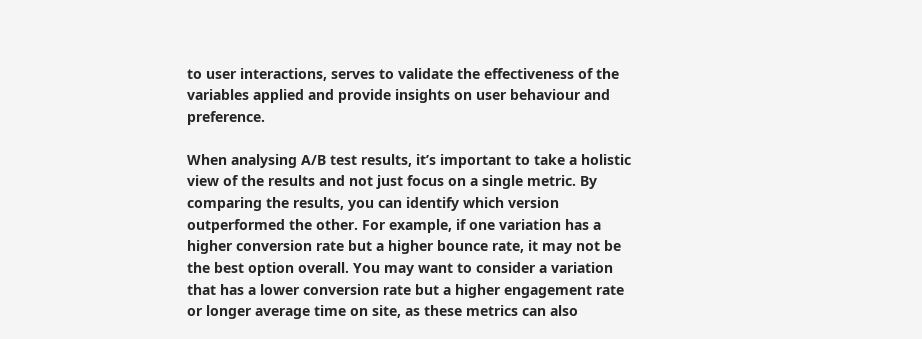to user interactions, serves to validate the effectiveness of the variables applied and provide insights on user behaviour and preference.

When analysing A/B test results, it’s important to take a holistic view of the results and not just focus on a single metric. By comparing the results, you can identify which version outperformed the other. For example, if one variation has a higher conversion rate but a higher bounce rate, it may not be the best option overall. You may want to consider a variation that has a lower conversion rate but a higher engagement rate or longer average time on site, as these metrics can also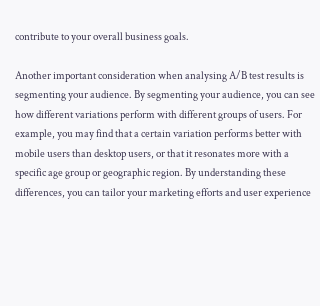contribute to your overall business goals.

Another important consideration when analysing A/B test results is segmenting your audience. By segmenting your audience, you can see how different variations perform with different groups of users. For example, you may find that a certain variation performs better with mobile users than desktop users, or that it resonates more with a specific age group or geographic region. By understanding these differences, you can tailor your marketing efforts and user experience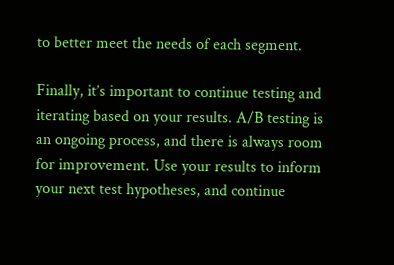to better meet the needs of each segment.

Finally, it’s important to continue testing and iterating based on your results. A/B testing is an ongoing process, and there is always room for improvement. Use your results to inform your next test hypotheses, and continue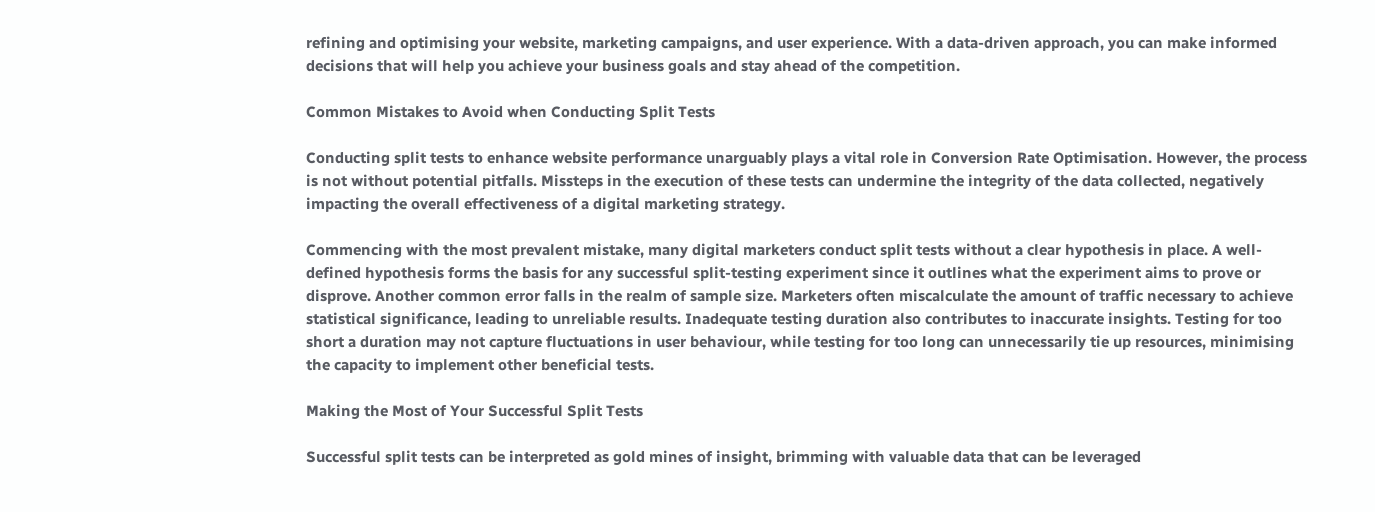refining and optimising your website, marketing campaigns, and user experience. With a data-driven approach, you can make informed decisions that will help you achieve your business goals and stay ahead of the competition.

Common Mistakes to Avoid when Conducting Split Tests

Conducting split tests to enhance website performance unarguably plays a vital role in Conversion Rate Optimisation. However, the process is not without potential pitfalls. Missteps in the execution of these tests can undermine the integrity of the data collected, negatively impacting the overall effectiveness of a digital marketing strategy.

Commencing with the most prevalent mistake, many digital marketers conduct split tests without a clear hypothesis in place. A well-defined hypothesis forms the basis for any successful split-testing experiment since it outlines what the experiment aims to prove or disprove. Another common error falls in the realm of sample size. Marketers often miscalculate the amount of traffic necessary to achieve statistical significance, leading to unreliable results. Inadequate testing duration also contributes to inaccurate insights. Testing for too short a duration may not capture fluctuations in user behaviour, while testing for too long can unnecessarily tie up resources, minimising the capacity to implement other beneficial tests.

Making the Most of Your Successful Split Tests

Successful split tests can be interpreted as gold mines of insight, brimming with valuable data that can be leveraged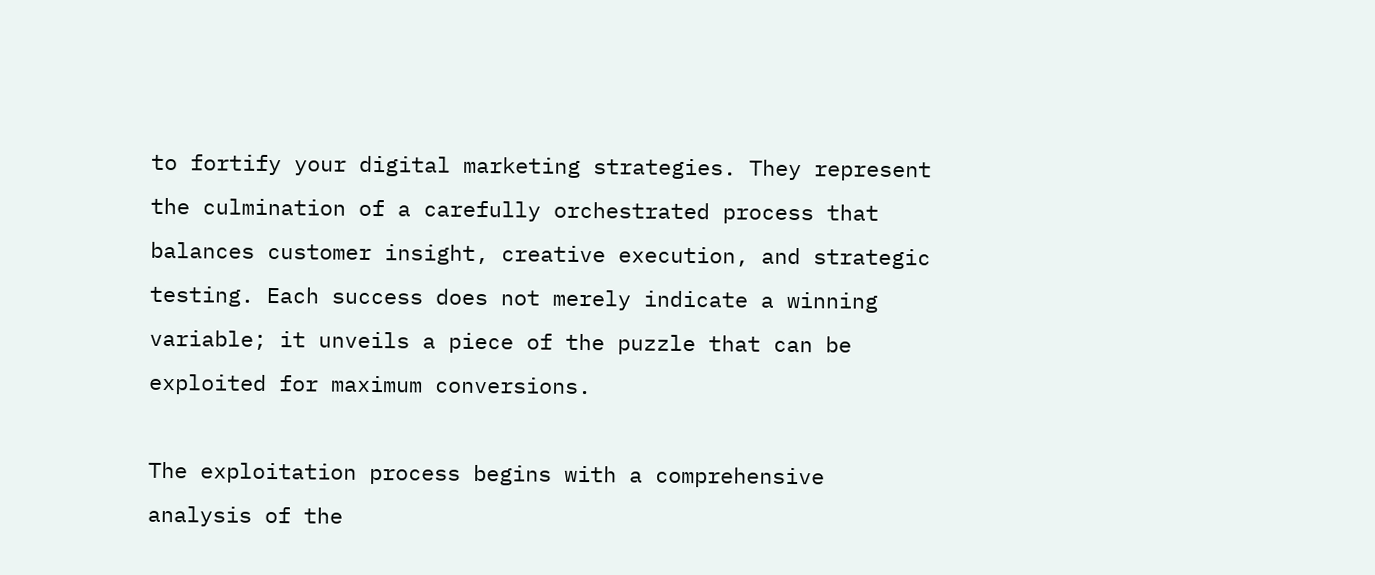to fortify your digital marketing strategies. They represent the culmination of a carefully orchestrated process that balances customer insight, creative execution, and strategic testing. Each success does not merely indicate a winning variable; it unveils a piece of the puzzle that can be exploited for maximum conversions.

The exploitation process begins with a comprehensive analysis of the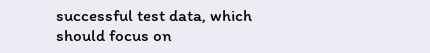successful test data, which should focus on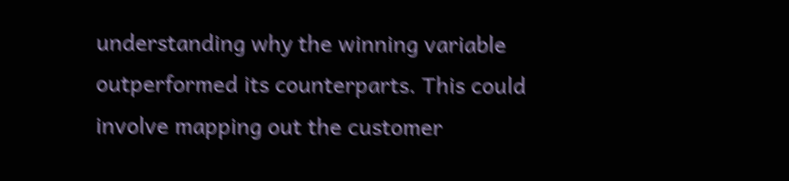understanding why the winning variable outperformed its counterparts. This could involve mapping out the customer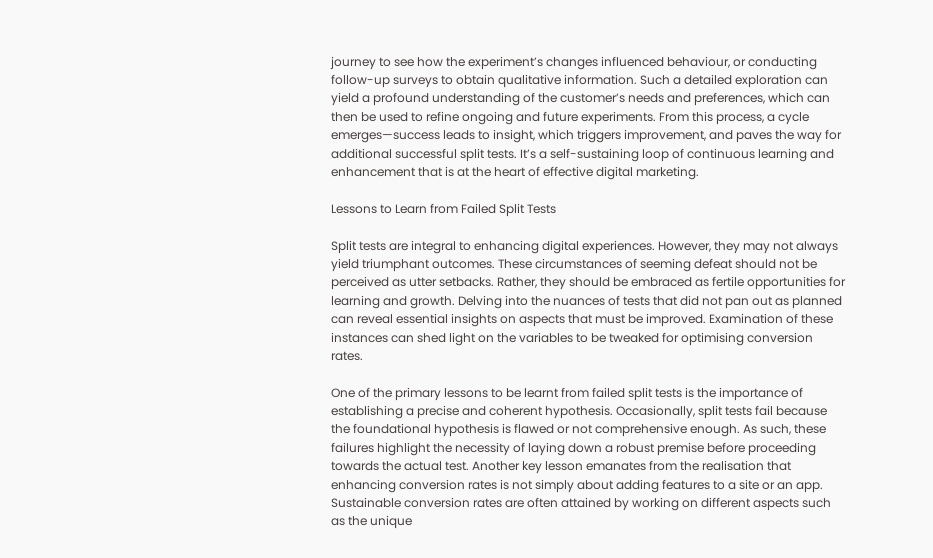journey to see how the experiment’s changes influenced behaviour, or conducting follow-up surveys to obtain qualitative information. Such a detailed exploration can yield a profound understanding of the customer’s needs and preferences, which can then be used to refine ongoing and future experiments. From this process, a cycle emerges—success leads to insight, which triggers improvement, and paves the way for additional successful split tests. It’s a self-sustaining loop of continuous learning and enhancement that is at the heart of effective digital marketing.

Lessons to Learn from Failed Split Tests

Split tests are integral to enhancing digital experiences. However, they may not always yield triumphant outcomes. These circumstances of seeming defeat should not be perceived as utter setbacks. Rather, they should be embraced as fertile opportunities for learning and growth. Delving into the nuances of tests that did not pan out as planned can reveal essential insights on aspects that must be improved. Examination of these instances can shed light on the variables to be tweaked for optimising conversion rates.

One of the primary lessons to be learnt from failed split tests is the importance of establishing a precise and coherent hypothesis. Occasionally, split tests fail because the foundational hypothesis is flawed or not comprehensive enough. As such, these failures highlight the necessity of laying down a robust premise before proceeding towards the actual test. Another key lesson emanates from the realisation that enhancing conversion rates is not simply about adding features to a site or an app. Sustainable conversion rates are often attained by working on different aspects such as the unique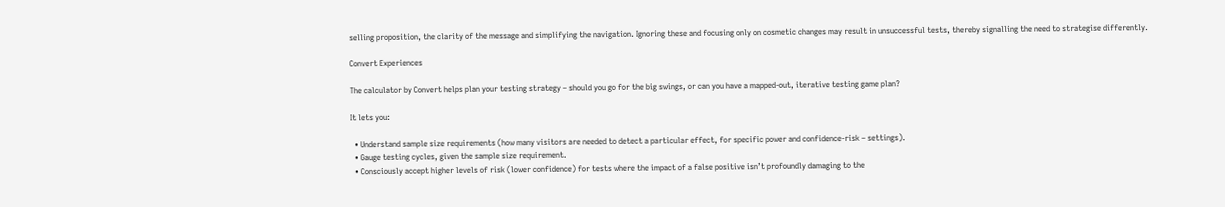selling proposition, the clarity of the message and simplifying the navigation. Ignoring these and focusing only on cosmetic changes may result in unsuccessful tests, thereby signalling the need to strategise differently.

Convert Experiences

The calculator by Convert helps plan your testing strategy – should you go for the big swings, or can you have a mapped-out, iterative testing game plan?

It lets you:

  • Understand sample size requirements (how many visitors are needed to detect a particular effect, for specific power and confidence-risk – settings).
  • Gauge testing cycles, given the sample size requirement.
  • Consciously accept higher levels of risk (lower confidence) for tests where the impact of a false positive isn’t profoundly damaging to the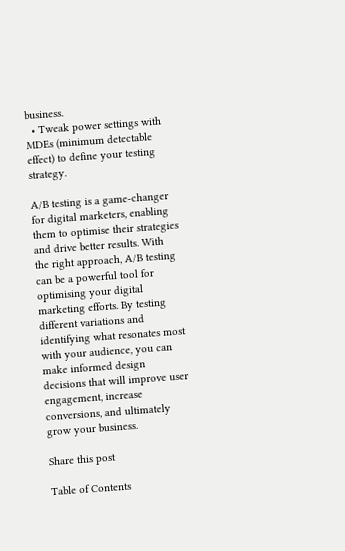business.
  • Tweak power settings with MDEs (minimum detectable effect) to define your testing strategy.

A/B testing is a game-changer for digital marketers, enabling them to optimise their strategies and drive better results. With the right approach, A/B testing can be a powerful tool for optimising your digital marketing efforts. By testing different variations and identifying what resonates most with your audience, you can make informed design decisions that will improve user engagement, increase conversions, and ultimately grow your business.

Share this post

Table of Contents